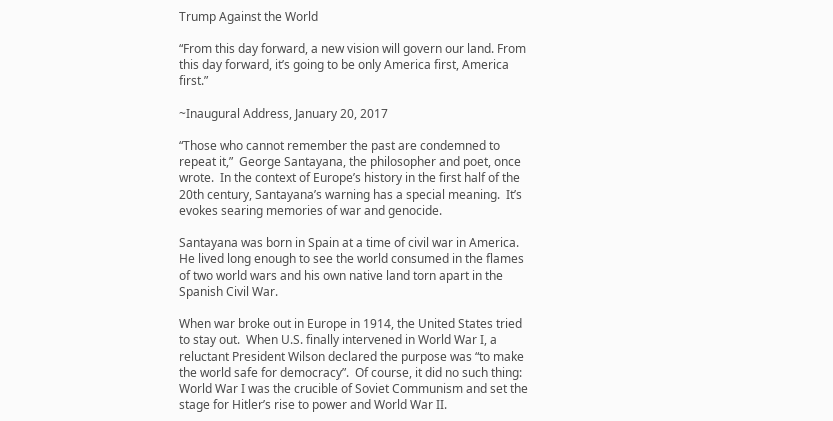Trump Against the World

“From this day forward, a new vision will govern our land. From this day forward, it’s going to be only America first, America first.”

~Inaugural Address, January 20, 2017

“Those who cannot remember the past are condemned to repeat it,”  George Santayana, the philosopher and poet, once wrote.  In the context of Europe’s history in the first half of the 20th century, Santayana’s warning has a special meaning.  It’s evokes searing memories of war and genocide.

Santayana was born in Spain at a time of civil war in America.  He lived long enough to see the world consumed in the flames of two world wars and his own native land torn apart in the Spanish Civil War.

When war broke out in Europe in 1914, the United States tried to stay out.  When U.S. finally intervened in World War I, a reluctant President Wilson declared the purpose was “to make the world safe for democracy”.  Of course, it did no such thing:  World War I was the crucible of Soviet Communism and set the stage for Hitler’s rise to power and World War II.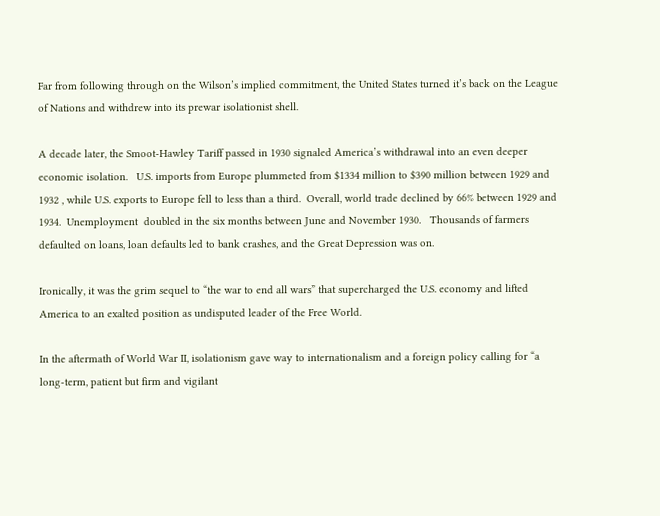Far from following through on the Wilson’s implied commitment, the United States turned it’s back on the League of Nations and withdrew into its prewar isolationist shell.

A decade later, the Smoot-Hawley Tariff passed in 1930 signaled America’s withdrawal into an even deeper economic isolation.   U.S. imports from Europe plummeted from $1334 million to $390 million between 1929 and 1932 , while U.S. exports to Europe fell to less than a third.  Overall, world trade declined by 66% between 1929 and 1934.  Unemployment  doubled in the six months between June and November 1930.   Thousands of farmers defaulted on loans, loan defaults led to bank crashes, and the Great Depression was on.

Ironically, it was the grim sequel to “the war to end all wars” that supercharged the U.S. economy and lifted America to an exalted position as undisputed leader of the Free World.

In the aftermath of World War II, isolationism gave way to internationalism and a foreign policy calling for “a long-term, patient but firm and vigilant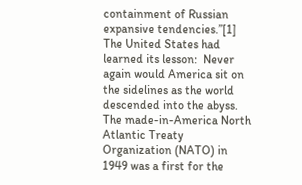containment of Russian expansive tendencies.”[1]  The United States had learned its lesson:  Never again would America sit on the sidelines as the world descended into the abyss.  The made-in-America North Atlantic Treaty Organization (NATO) in 1949 was a first for the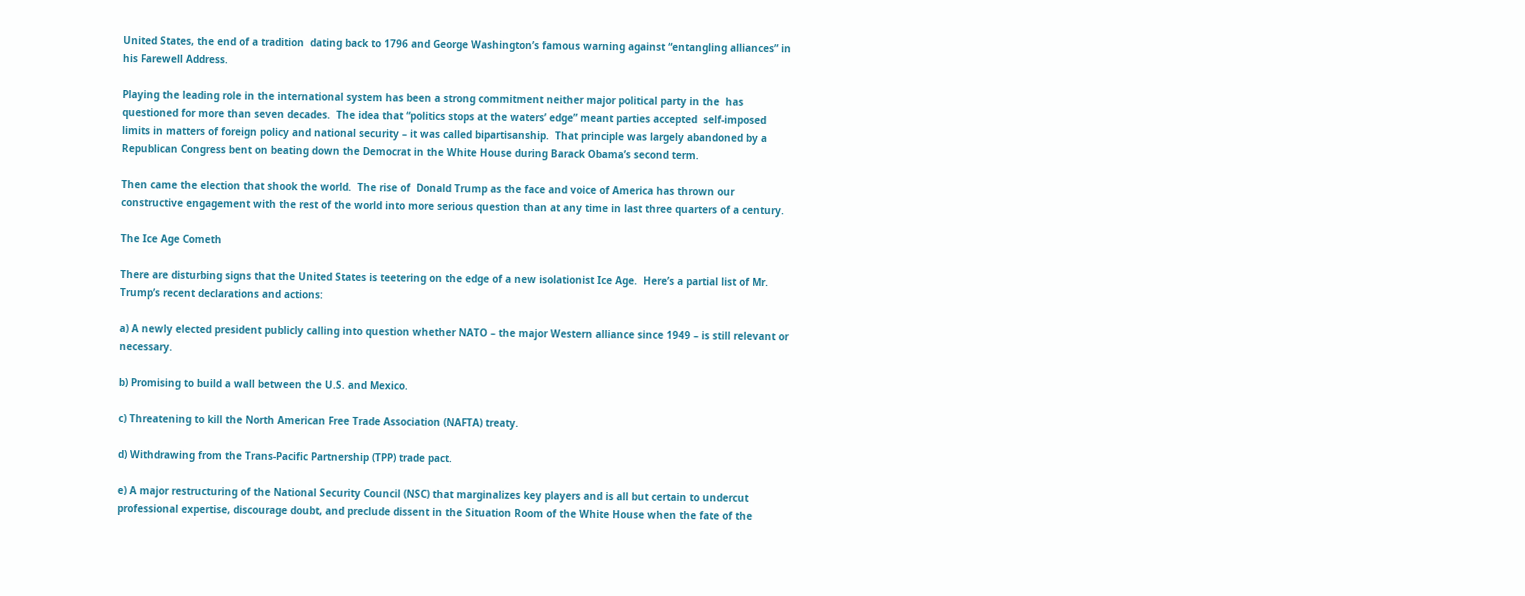United States, the end of a tradition  dating back to 1796 and George Washington’s famous warning against “entangling alliances” in his Farewell Address.

Playing the leading role in the international system has been a strong commitment neither major political party in the  has questioned for more than seven decades.  The idea that “politics stops at the waters’ edge” meant parties accepted  self-imposed limits in matters of foreign policy and national security – it was called bipartisanship.  That principle was largely abandoned by a Republican Congress bent on beating down the Democrat in the White House during Barack Obama’s second term.

Then came the election that shook the world.  The rise of  Donald Trump as the face and voice of America has thrown our constructive engagement with the rest of the world into more serious question than at any time in last three quarters of a century.

The Ice Age Cometh

There are disturbing signs that the United States is teetering on the edge of a new isolationist Ice Age.  Here’s a partial list of Mr. Trump’s recent declarations and actions:

a) A newly elected president publicly calling into question whether NATO – the major Western alliance since 1949 – is still relevant or necessary.

b) Promising to build a wall between the U.S. and Mexico.

c) Threatening to kill the North American Free Trade Association (NAFTA) treaty.

d) Withdrawing from the Trans-Pacific Partnership (TPP) trade pact.

e) A major restructuring of the National Security Council (NSC) that marginalizes key players and is all but certain to undercut professional expertise, discourage doubt, and preclude dissent in the Situation Room of the White House when the fate of the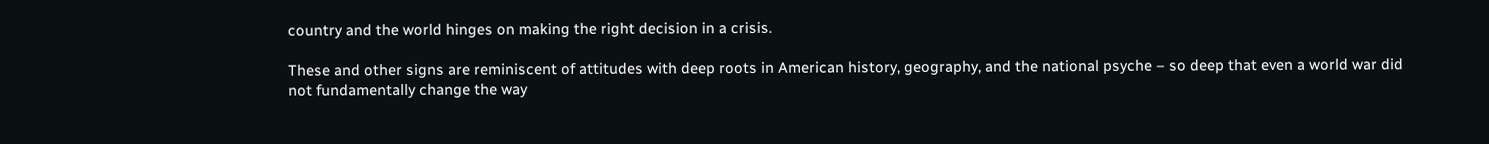country and the world hinges on making the right decision in a crisis.

These and other signs are reminiscent of attitudes with deep roots in American history, geography, and the national psyche – so deep that even a world war did not fundamentally change the way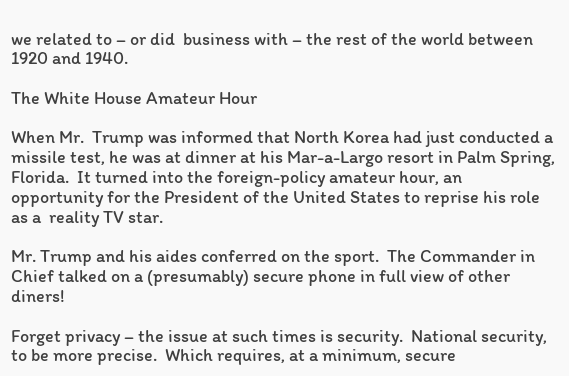we related to – or did  business with – the rest of the world between 1920 and 1940.

The White House Amateur Hour

When Mr.  Trump was informed that North Korea had just conducted a missile test, he was at dinner at his Mar-a-Largo resort in Palm Spring, Florida.  It turned into the foreign-policy amateur hour, an opportunity for the President of the United States to reprise his role as a  reality TV star.

Mr. Trump and his aides conferred on the sport.  The Commander in Chief talked on a (presumably) secure phone in full view of other diners!

Forget privacy – the issue at such times is security.  National security, to be more precise.  Which requires, at a minimum, secure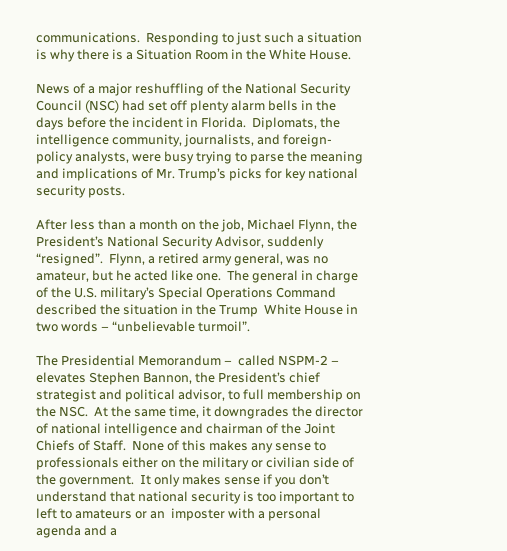communications.  Responding to just such a situation is why there is a Situation Room in the White House.

News of a major reshuffling of the National Security Council (NSC) had set off plenty alarm bells in the days before the incident in Florida.  Diplomats, the intelligence community, journalists, and foreign-policy analysts, were busy trying to parse the meaning and implications of Mr. Trump’s picks for key national security posts.

After less than a month on the job, Michael Flynn, the President’s National Security Advisor, suddenly “resigned”.  Flynn, a retired army general, was no amateur, but he acted like one.  The general in charge of the U.S. military’s Special Operations Command described the situation in the Trump  White House in two words – “unbelievable turmoil”.

The Presidential Memorandum –  called NSPM-2 – elevates Stephen Bannon, the President’s chief strategist and political advisor, to full membership on the NSC.  At the same time, it downgrades the director of national intelligence and chairman of the Joint Chiefs of Staff.  None of this makes any sense to professionals either on the military or civilian side of the government.  It only makes sense if you don’t understand that national security is too important to left to amateurs or an  imposter with a personal agenda and a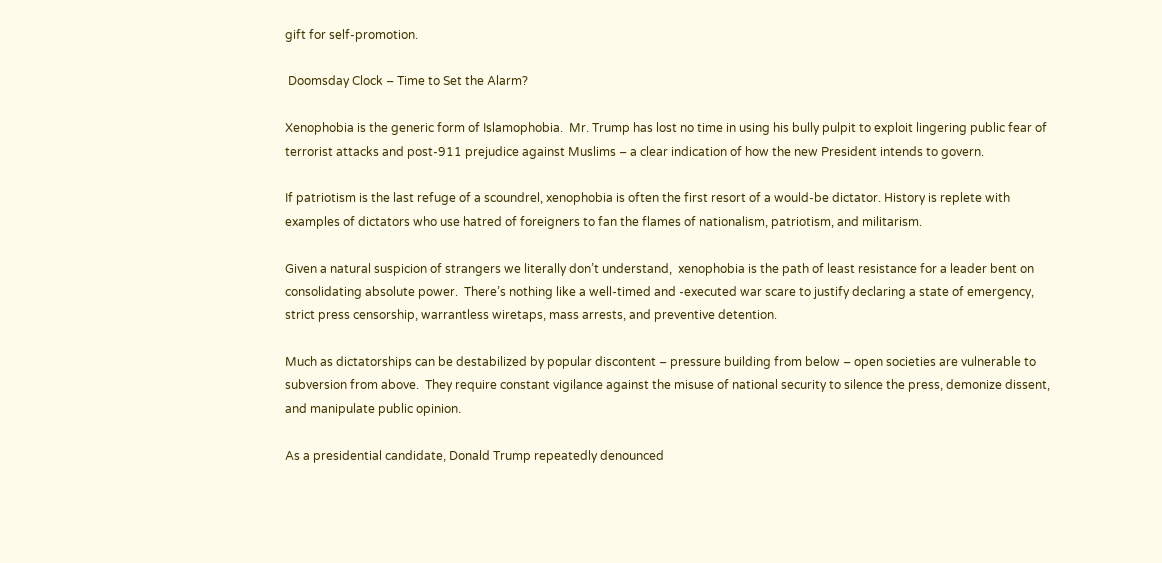gift for self-promotion.

 Doomsday Clock – Time to Set the Alarm?

Xenophobia is the generic form of Islamophobia.  Mr. Trump has lost no time in using his bully pulpit to exploit lingering public fear of terrorist attacks and post-911 prejudice against Muslims – a clear indication of how the new President intends to govern.

If patriotism is the last refuge of a scoundrel, xenophobia is often the first resort of a would-be dictator. History is replete with examples of dictators who use hatred of foreigners to fan the flames of nationalism, patriotism, and militarism.

Given a natural suspicion of strangers we literally don’t understand,  xenophobia is the path of least resistance for a leader bent on consolidating absolute power.  There’s nothing like a well-timed and -executed war scare to justify declaring a state of emergency, strict press censorship, warrantless wiretaps, mass arrests, and preventive detention.

Much as dictatorships can be destabilized by popular discontent – pressure building from below – open societies are vulnerable to subversion from above.  They require constant vigilance against the misuse of national security to silence the press, demonize dissent, and manipulate public opinion.

As a presidential candidate, Donald Trump repeatedly denounced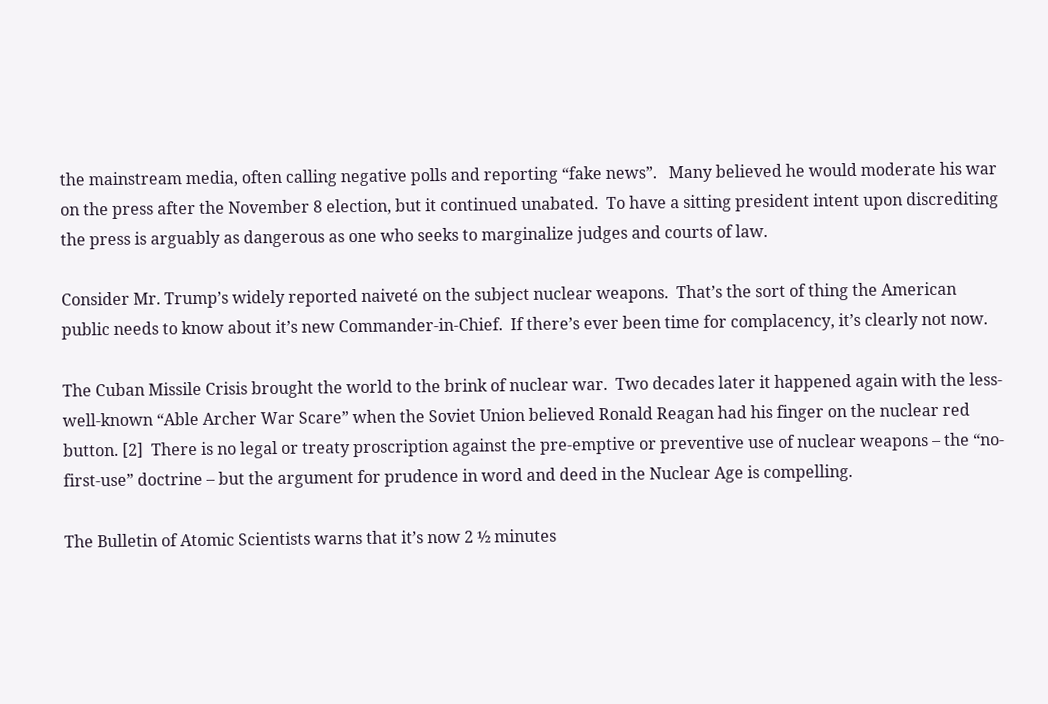the mainstream media, often calling negative polls and reporting “fake news”.   Many believed he would moderate his war on the press after the November 8 election, but it continued unabated.  To have a sitting president intent upon discrediting the press is arguably as dangerous as one who seeks to marginalize judges and courts of law.

Consider Mr. Trump’s widely reported naiveté on the subject nuclear weapons.  That’s the sort of thing the American public needs to know about it’s new Commander-in-Chief.  If there’s ever been time for complacency, it’s clearly not now.

The Cuban Missile Crisis brought the world to the brink of nuclear war.  Two decades later it happened again with the less-well-known “Able Archer War Scare” when the Soviet Union believed Ronald Reagan had his finger on the nuclear red button. [2]  There is no legal or treaty proscription against the pre-emptive or preventive use of nuclear weapons – the “no-first-use” doctrine – but the argument for prudence in word and deed in the Nuclear Age is compelling.

The Bulletin of Atomic Scientists warns that it’s now 2 ½ minutes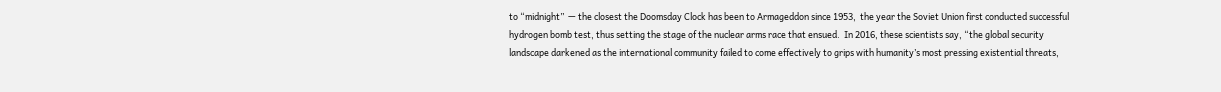to “midnight”  — the closest the Doomsday Clock has been to Armageddon since 1953,  the year the Soviet Union first conducted successful hydrogen bomb test, thus setting the stage of the nuclear arms race that ensued.  In 2016, these scientists say, “the global security landscape darkened as the international community failed to come effectively to grips with humanity’s most pressing existential threats,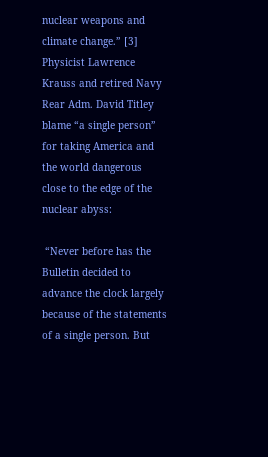nuclear weapons and climate change.” [3]  Physicist Lawrence Krauss and retired Navy Rear Adm. David Titley blame “a single person” for taking America and the world dangerous close to the edge of the nuclear abyss:

 “Never before has the Bulletin decided to advance the clock largely because of the statements of a single person. But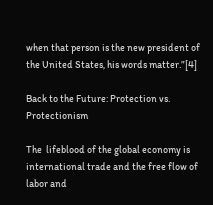when that person is the new president of the United States, his words matter.”[4]

Back to the Future: Protection vs. Protectionism

The  lifeblood of the global economy is international trade and the free flow of labor and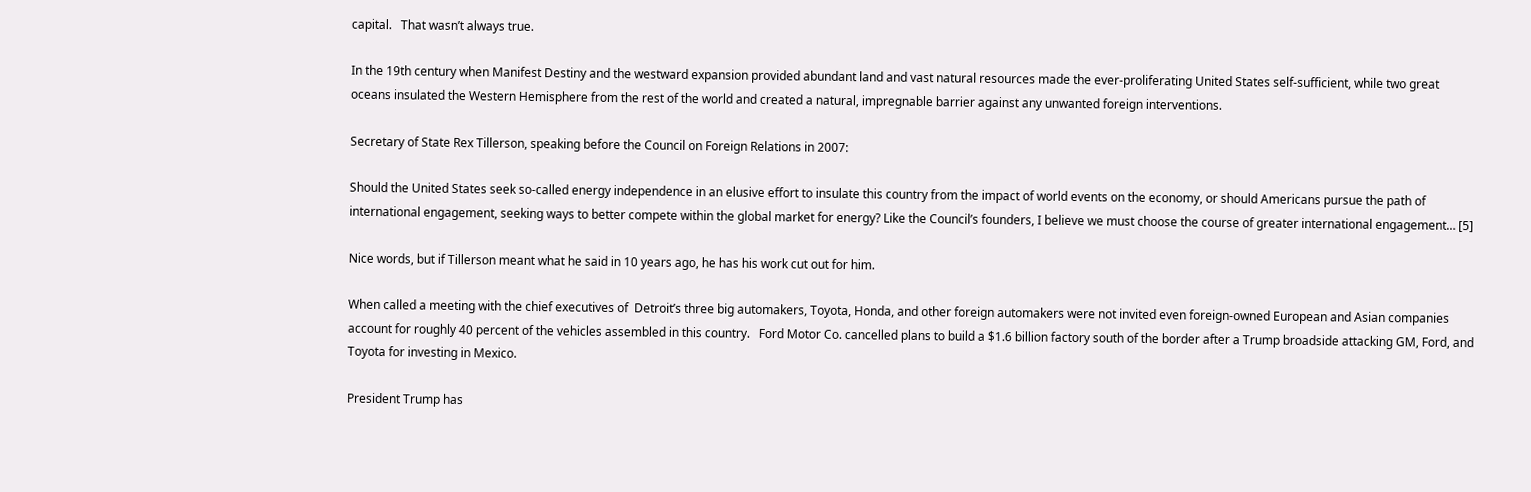capital.   That wasn’t always true.

In the 19th century when Manifest Destiny and the westward expansion provided abundant land and vast natural resources made the ever-proliferating United States self-sufficient, while two great oceans insulated the Western Hemisphere from the rest of the world and created a natural, impregnable barrier against any unwanted foreign interventions.

Secretary of State Rex Tillerson, speaking before the Council on Foreign Relations in 2007:

Should the United States seek so-called energy independence in an elusive effort to insulate this country from the impact of world events on the economy, or should Americans pursue the path of international engagement, seeking ways to better compete within the global market for energy? Like the Council’s founders, I believe we must choose the course of greater international engagement… [5]

Nice words, but if Tillerson meant what he said in 10 years ago, he has his work cut out for him.

When called a meeting with the chief executives of  Detroit’s three big automakers, Toyota, Honda, and other foreign automakers were not invited even foreign-owned European and Asian companies account for roughly 40 percent of the vehicles assembled in this country.   Ford Motor Co. cancelled plans to build a $1.6 billion factory south of the border after a Trump broadside attacking GM, Ford, and Toyota for investing in Mexico.

President Trump has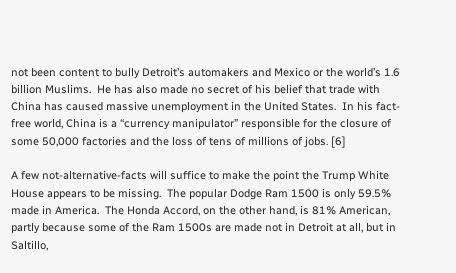not been content to bully Detroit’s automakers and Mexico or the world’s 1.6 billion Muslims.  He has also made no secret of his belief that trade with China has caused massive unemployment in the United States.  In his fact-free world, China is a “currency manipulator” responsible for the closure of some 50,000 factories and the loss of tens of millions of jobs. [6]

A few not-alternative-facts will suffice to make the point the Trump White House appears to be missing.  The popular Dodge Ram 1500 is only 59.5% made in America.  The Honda Accord, on the other hand, is 81% American, partly because some of the Ram 1500s are made not in Detroit at all, but in Saltillo,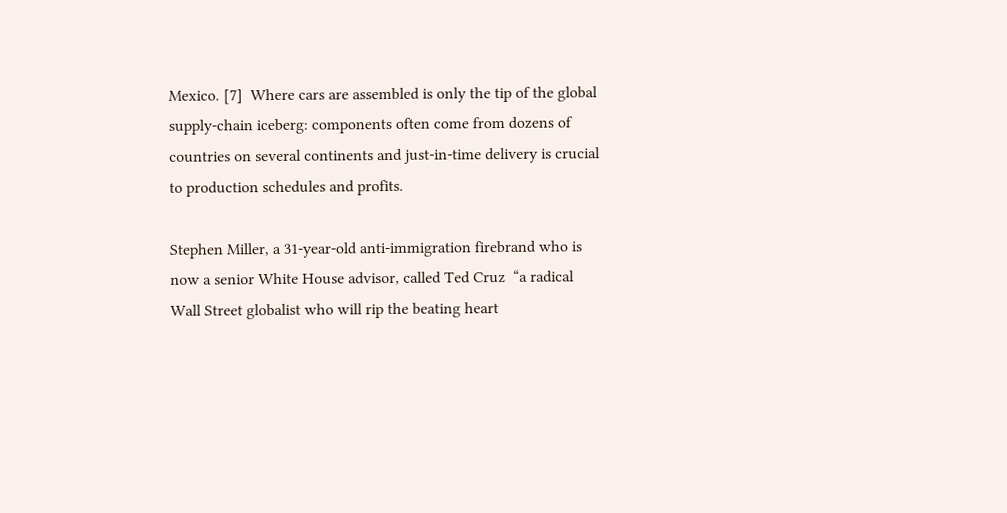Mexico. [7]  Where cars are assembled is only the tip of the global supply-chain iceberg: components often come from dozens of countries on several continents and just-in-time delivery is crucial to production schedules and profits.

Stephen Miller, a 31-year-old anti-immigration firebrand who is now a senior White House advisor, called Ted Cruz  “a radical Wall Street globalist who will rip the beating heart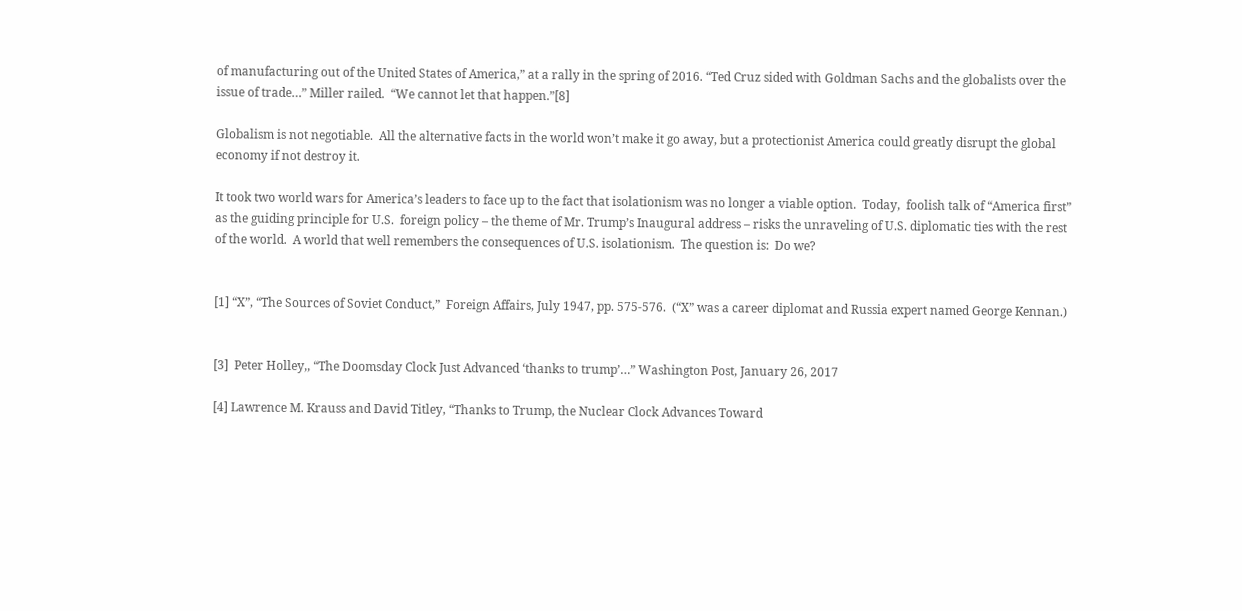of manufacturing out of the United States of America,” at a rally in the spring of 2016. “Ted Cruz sided with Goldman Sachs and the globalists over the issue of trade…” Miller railed.  “We cannot let that happen.”[8]

Globalism is not negotiable.  All the alternative facts in the world won’t make it go away, but a protectionist America could greatly disrupt the global economy if not destroy it.

It took two world wars for America’s leaders to face up to the fact that isolationism was no longer a viable option.  Today,  foolish talk of “America first” as the guiding principle for U.S.  foreign policy – the theme of Mr. Trump’s Inaugural address – risks the unraveling of U.S. diplomatic ties with the rest of the world.  A world that well remembers the consequences of U.S. isolationism.  The question is:  Do we?


[1] “X”, “The Sources of Soviet Conduct,”  Foreign Affairs, July 1947, pp. 575-576.  (“X” was a career diplomat and Russia expert named George Kennan.)


[3]  Peter Holley,, “The Doomsday Clock Just Advanced ‘thanks to trump’…” Washington Post, January 26, 2017

[4] Lawrence M. Krauss and David Titley, “Thanks to Trump, the Nuclear Clock Advances Toward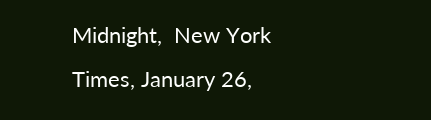Midnight,  New York Times, January 26,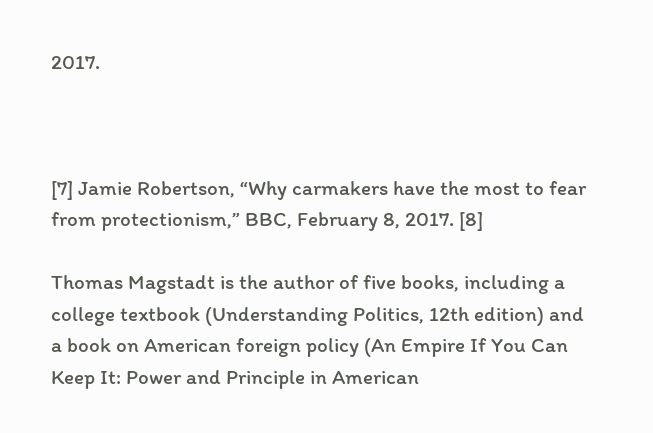2017.



[7] Jamie Robertson, “Why carmakers have the most to fear from protectionism,” BBC, February 8, 2017. [8]

Thomas Magstadt is the author of five books, including a college textbook (Understanding Politics, 12th edition) and a book on American foreign policy (An Empire If You Can Keep It: Power and Principle in American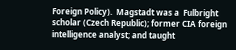Foreign Policy).  Magstadt was a  Fulbright scholar (Czech Republic); former CIA foreign intelligence analyst; and taught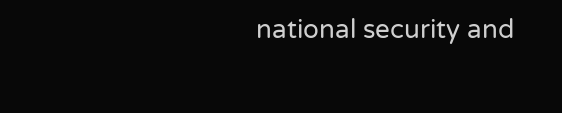national security and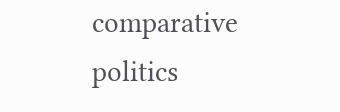comparative politics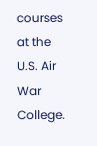courses at the U.S. Air War College.